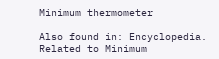Minimum thermometer

Also found in: Encyclopedia.
Related to Minimum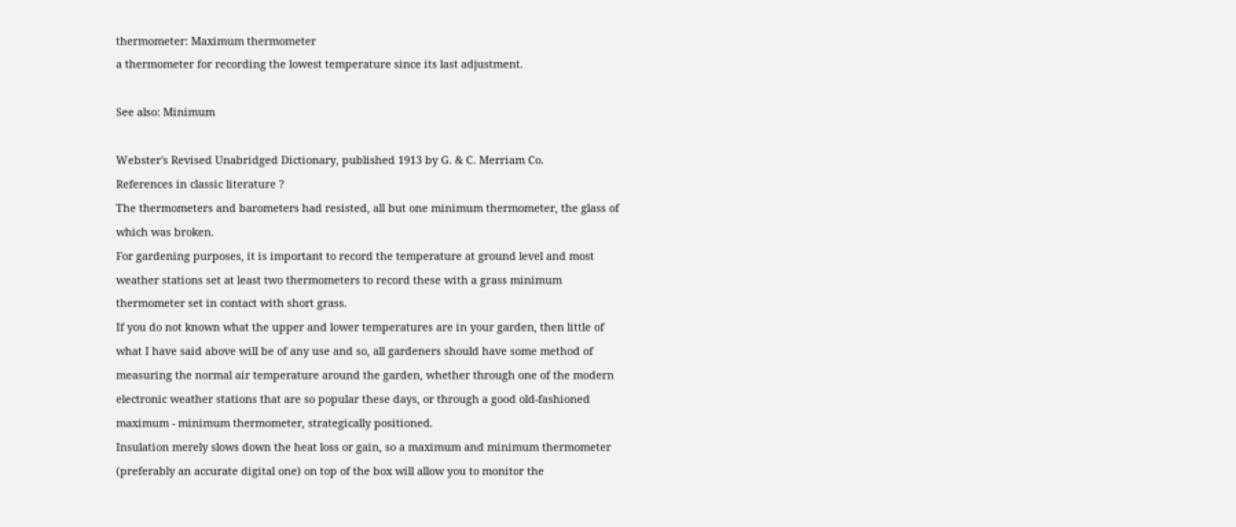thermometer: Maximum thermometer
a thermometer for recording the lowest temperature since its last adjustment.

See also: Minimum

Webster's Revised Unabridged Dictionary, published 1913 by G. & C. Merriam Co.
References in classic literature ?
The thermometers and barometers had resisted, all but one minimum thermometer, the glass of which was broken.
For gardening purposes, it is important to record the temperature at ground level and most weather stations set at least two thermometers to record these with a grass minimum thermometer set in contact with short grass.
If you do not known what the upper and lower temperatures are in your garden, then little of what I have said above will be of any use and so, all gardeners should have some method of measuring the normal air temperature around the garden, whether through one of the modern electronic weather stations that are so popular these days, or through a good old-fashioned maximum - minimum thermometer, strategically positioned.
Insulation merely slows down the heat loss or gain, so a maximum and minimum thermometer (preferably an accurate digital one) on top of the box will allow you to monitor the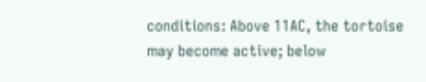conditions: Above 11AC, the tortoise may become active; below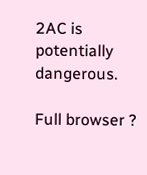2AC is potentially dangerous.

Full browser ?